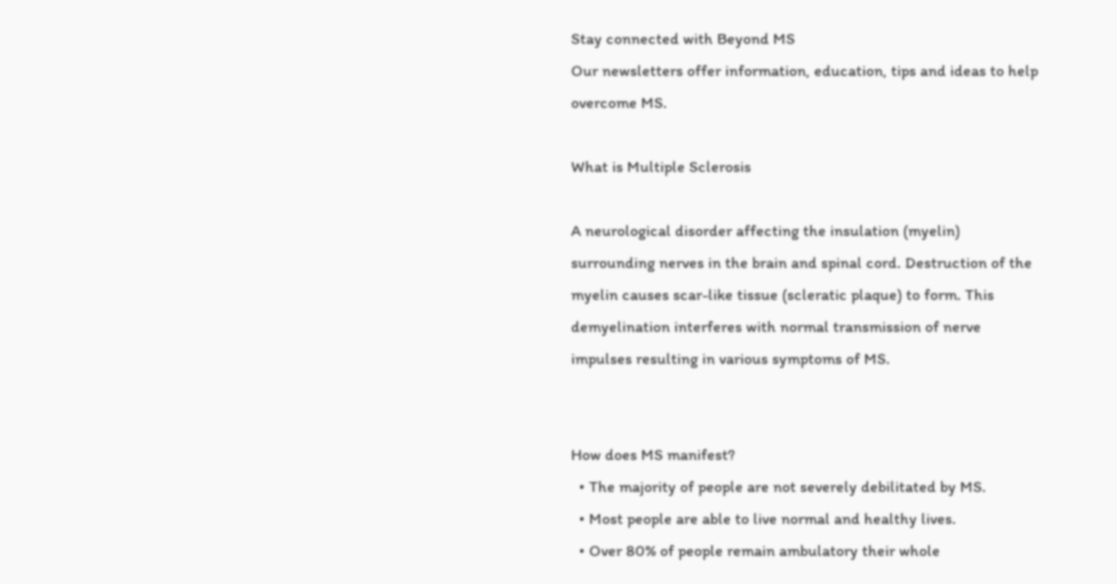Stay connected with Beyond MS
Our newsletters offer information, education, tips and ideas to help overcome MS.

What is Multiple Sclerosis

A neurological disorder affecting the insulation (myelin) surrounding nerves in the brain and spinal cord. Destruction of the myelin causes scar-like tissue (scleratic plaque) to form. This demyelination interferes with normal transmission of nerve impulses resulting in various symptoms of MS.


How does MS manifest?
  • The majority of people are not severely debilitated by MS.
  • Most people are able to live normal and healthy lives.
  • Over 80% of people remain ambulatory their whole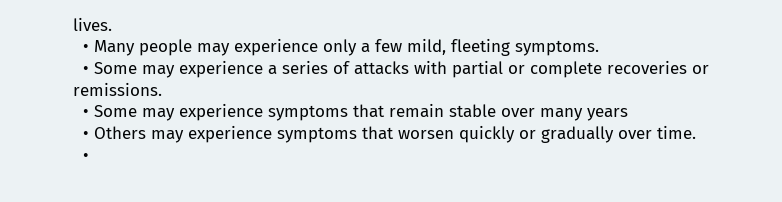lives.
  • Many people may experience only a few mild, fleeting symptoms.
  • Some may experience a series of attacks with partial or complete recoveries or remissions.
  • Some may experience symptoms that remain stable over many years
  • Others may experience symptoms that worsen quickly or gradually over time.
  •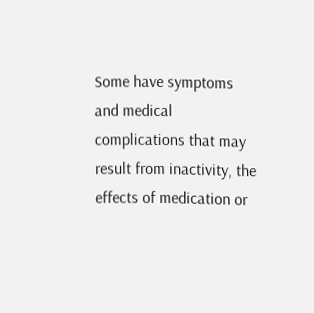Some have symptoms and medical complications that may result from inactivity, the effects of medication or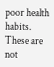poor health habits. These are not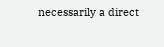necessarily a direct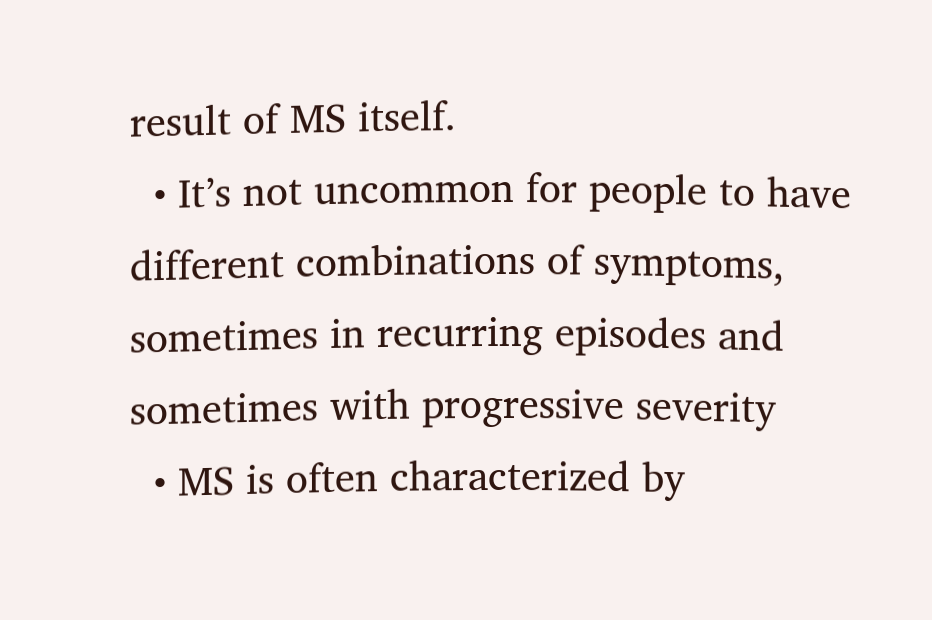result of MS itself.
  • It’s not uncommon for people to have different combinations of symptoms, sometimes in recurring episodes and sometimes with progressive severity
  • MS is often characterized by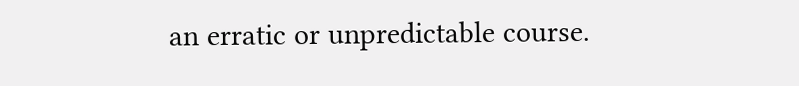an erratic or unpredictable course.